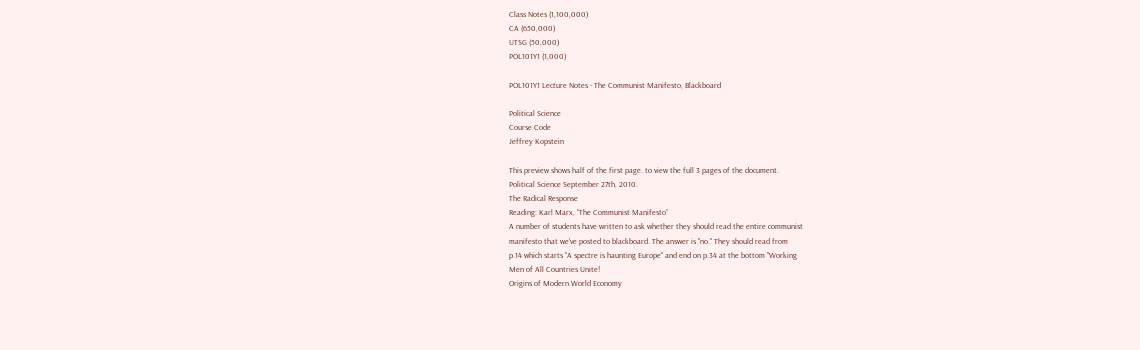Class Notes (1,100,000)
CA (650,000)
UTSG (50,000)
POL101Y1 (1,000)

POL101Y1 Lecture Notes - The Communist Manifesto, Blackboard

Political Science
Course Code
Jeffrey Kopstein

This preview shows half of the first page. to view the full 3 pages of the document.
Political Science September 27th, 2010.
The Radical Response
Reading: Karl Marx, “The Communist Manifesto”
A number of students have written to ask whether they should read the entire communist
manifesto that we've posted to blackboard. The answer is "no." They should read from
p.14 which starts "A spectre is haunting Europe" and end on p.34 at the bottom "Working
Men of All Countries Unite!
Origins of Modern World Economy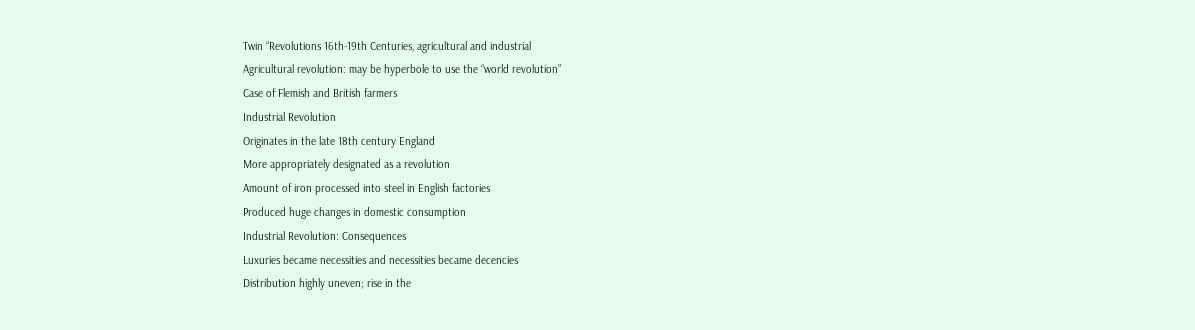Twin “Revolutions 16th-19th Centuries, agricultural and industrial
Agricultural revolution: may be hyperbole to use the “world revolution”
Case of Flemish and British farmers
Industrial Revolution
Originates in the late 18th century England
More appropriately designated as a revolution
Amount of iron processed into steel in English factories
Produced huge changes in domestic consumption
Industrial Revolution: Consequences
Luxuries became necessities and necessities became decencies
Distribution highly uneven; rise in the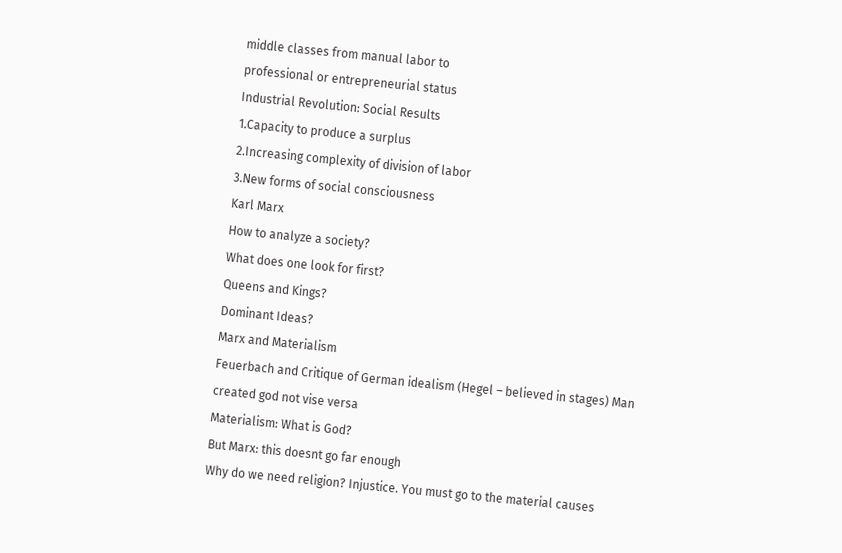middle classes from manual labor to
professional or entrepreneurial status
Industrial Revolution: Social Results
1.Capacity to produce a surplus
2.Increasing complexity of division of labor
3.New forms of social consciousness
Karl Marx
How to analyze a society?
What does one look for first?
Queens and Kings?
Dominant Ideas?
Marx and Materialism
Feuerbach and Critique of German idealism (Hegel – believed in stages) Man
created god not vise versa
Materialism: What is God?
But Marx: this doesnt go far enough
Why do we need religion? Injustice. You must go to the material causes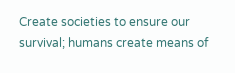Create societies to ensure our survival; humans create means of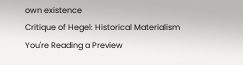own existence
Critique of Hegel: Historical Materialism
You're Reading a Preview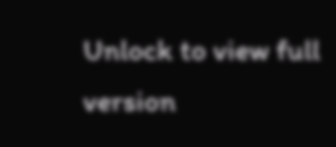Unlock to view full version